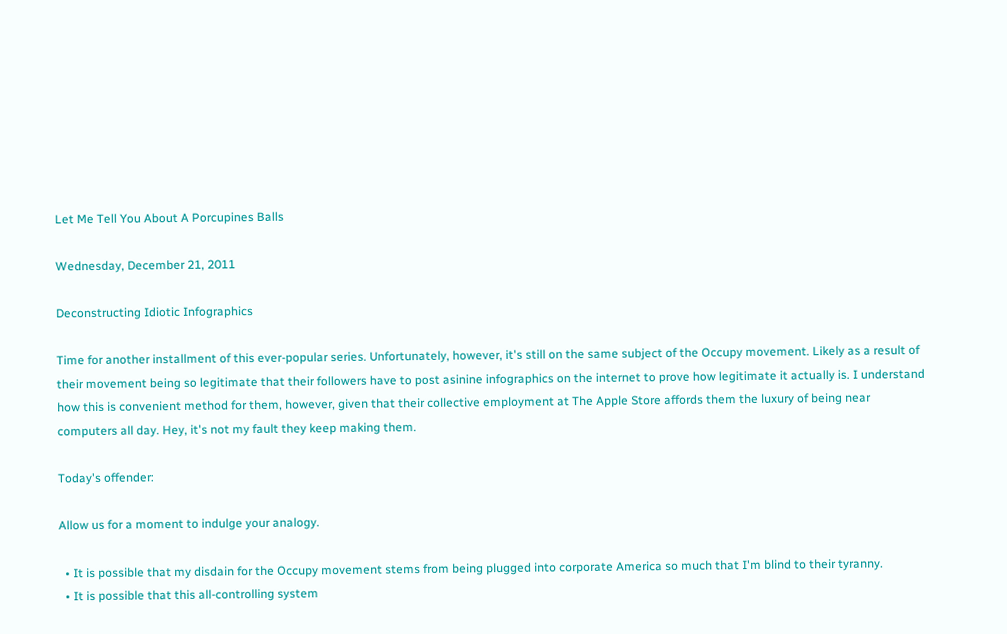Let Me Tell You About A Porcupines Balls

Wednesday, December 21, 2011

Deconstructing Idiotic Infographics

Time for another installment of this ever-popular series. Unfortunately, however, it's still on the same subject of the Occupy movement. Likely as a result of their movement being so legitimate that their followers have to post asinine infographics on the internet to prove how legitimate it actually is. I understand how this is convenient method for them, however, given that their collective employment at The Apple Store affords them the luxury of being near computers all day. Hey, it's not my fault they keep making them.

Today's offender:

Allow us for a moment to indulge your analogy.

  • It is possible that my disdain for the Occupy movement stems from being plugged into corporate America so much that I'm blind to their tyranny.
  • It is possible that this all-controlling system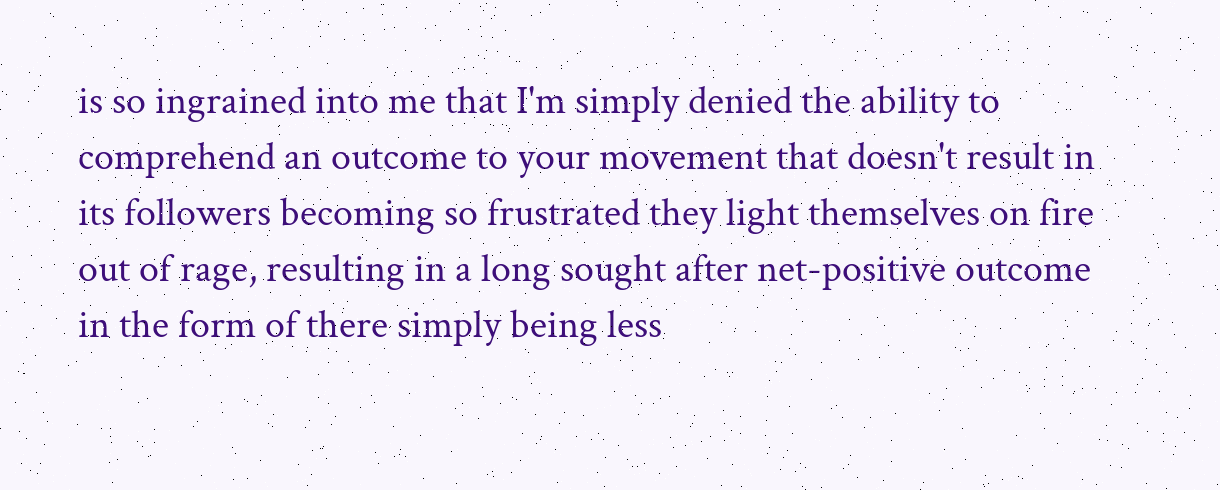is so ingrained into me that I'm simply denied the ability to comprehend an outcome to your movement that doesn't result in its followers becoming so frustrated they light themselves on fire out of rage, resulting in a long sought after net-positive outcome in the form of there simply being less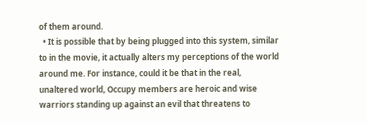of them around.
  • It is possible that by being plugged into this system, similar to in the movie, it actually alters my perceptions of the world around me. For instance, could it be that in the real, unaltered world, Occupy members are heroic and wise warriors standing up against an evil that threatens to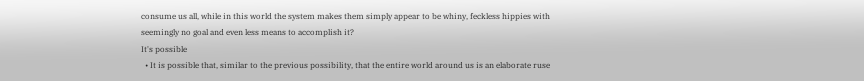consume us all, while in this world the system makes them simply appear to be whiny, feckless hippies with seemingly no goal and even less means to accomplish it?
It's possible
  • It is possible that, similar to the previous possibility, that the entire world around us is an elaborate ruse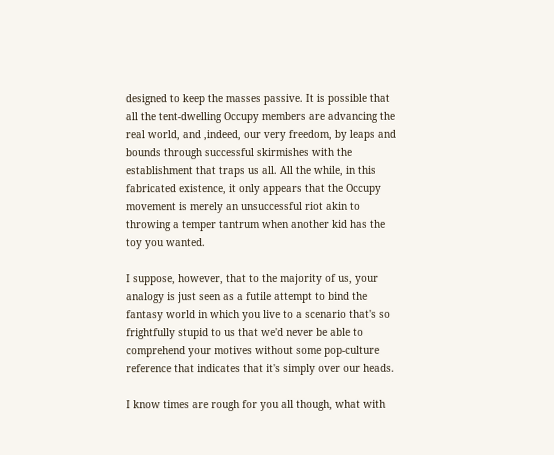designed to keep the masses passive. It is possible that all the tent-dwelling Occupy members are advancing the real world, and ,indeed, our very freedom, by leaps and bounds through successful skirmishes with the establishment that traps us all. All the while, in this fabricated existence, it only appears that the Occupy movement is merely an unsuccessful riot akin to throwing a temper tantrum when another kid has the toy you wanted.

I suppose, however, that to the majority of us, your analogy is just seen as a futile attempt to bind the fantasy world in which you live to a scenario that's so frightfully stupid to us that we'd never be able to comprehend your motives without some pop-culture reference that indicates that it's simply over our heads.

I know times are rough for you all though, what with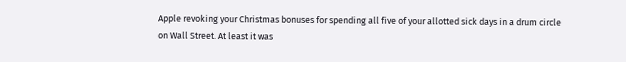Apple revoking your Christmas bonuses for spending all five of your allotted sick days in a drum circle on Wall Street. At least it was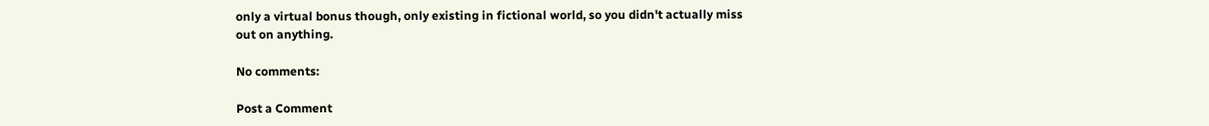only a virtual bonus though, only existing in fictional world, so you didn't actually miss out on anything.

No comments:

Post a Comment